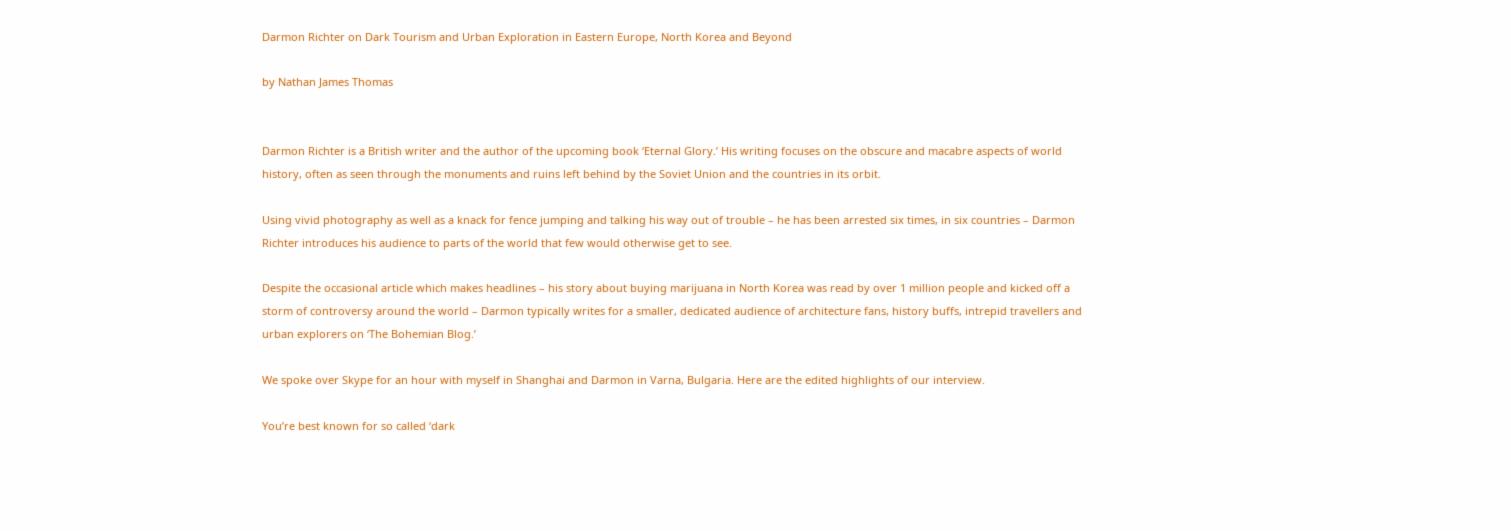Darmon Richter on Dark Tourism and Urban Exploration in Eastern Europe, North Korea and Beyond

by Nathan James Thomas


Darmon Richter is a British writer and the author of the upcoming book ‘Eternal Glory.’ His writing focuses on the obscure and macabre aspects of world history, often as seen through the monuments and ruins left behind by the Soviet Union and the countries in its orbit.

Using vivid photography as well as a knack for fence jumping and talking his way out of trouble – he has been arrested six times, in six countries – Darmon Richter introduces his audience to parts of the world that few would otherwise get to see.

Despite the occasional article which makes headlines – his story about buying marijuana in North Korea was read by over 1 million people and kicked off a storm of controversy around the world – Darmon typically writes for a smaller, dedicated audience of architecture fans, history buffs, intrepid travellers and urban explorers on ‘The Bohemian Blog.’

We spoke over Skype for an hour with myself in Shanghai and Darmon in Varna, Bulgaria. Here are the edited highlights of our interview.

You’re best known for so called ‘dark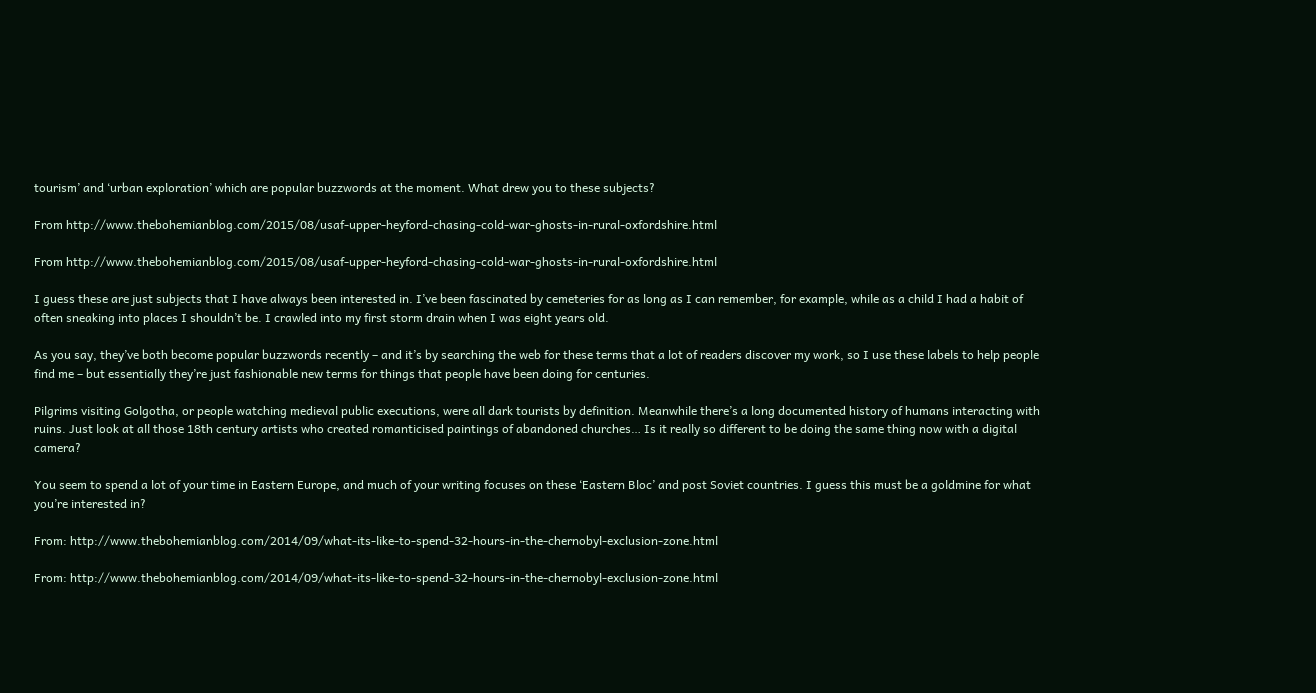tourism’ and ‘urban exploration’ which are popular buzzwords at the moment. What drew you to these subjects?

From http://www.thebohemianblog.com/2015/08/usaf-upper-heyford-chasing-cold-war-ghosts-in-rural-oxfordshire.html

From http://www.thebohemianblog.com/2015/08/usaf-upper-heyford-chasing-cold-war-ghosts-in-rural-oxfordshire.html

I guess these are just subjects that I have always been interested in. I’ve been fascinated by cemeteries for as long as I can remember, for example, while as a child I had a habit of often sneaking into places I shouldn’t be. I crawled into my first storm drain when I was eight years old.

As you say, they’ve both become popular buzzwords recently – and it’s by searching the web for these terms that a lot of readers discover my work, so I use these labels to help people find me – but essentially they’re just fashionable new terms for things that people have been doing for centuries.

Pilgrims visiting Golgotha, or people watching medieval public executions, were all dark tourists by definition. Meanwhile there’s a long documented history of humans interacting with ruins. Just look at all those 18th century artists who created romanticised paintings of abandoned churches… Is it really so different to be doing the same thing now with a digital camera?

You seem to spend a lot of your time in Eastern Europe, and much of your writing focuses on these ‘Eastern Bloc’ and post Soviet countries. I guess this must be a goldmine for what you’re interested in?

From: http://www.thebohemianblog.com/2014/09/what-its-like-to-spend-32-hours-in-the-chernobyl-exclusion-zone.html

From: http://www.thebohemianblog.com/2014/09/what-its-like-to-spend-32-hours-in-the-chernobyl-exclusion-zone.html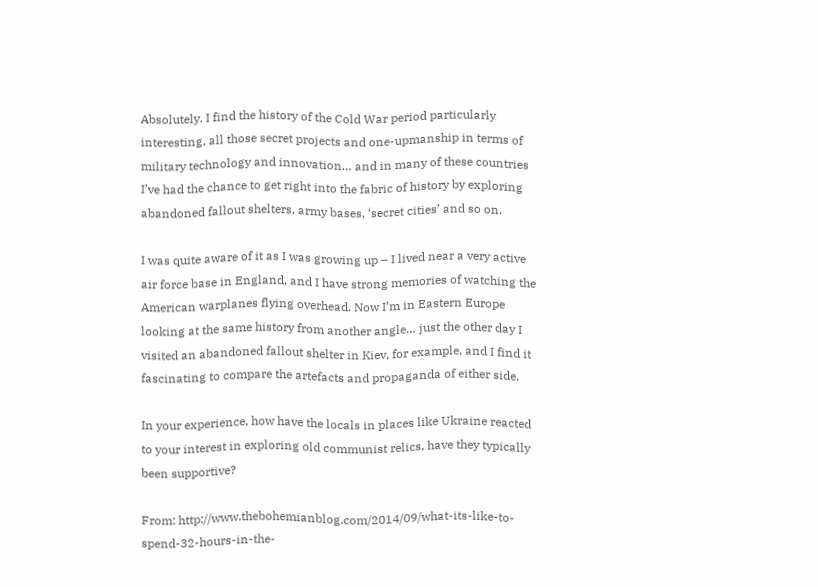Absolutely. I find the history of the Cold War period particularly interesting, all those secret projects and one-upmanship in terms of military technology and innovation… and in many of these countries I’ve had the chance to get right into the fabric of history by exploring abandoned fallout shelters, army bases, ‘secret cities’ and so on.

I was quite aware of it as I was growing up – I lived near a very active air force base in England, and I have strong memories of watching the American warplanes flying overhead. Now I’m in Eastern Europe looking at the same history from another angle… just the other day I visited an abandoned fallout shelter in Kiev, for example, and I find it fascinating to compare the artefacts and propaganda of either side.

In your experience, how have the locals in places like Ukraine reacted to your interest in exploring old communist relics, have they typically been supportive?

From: http://www.thebohemianblog.com/2014/09/what-its-like-to-spend-32-hours-in-the-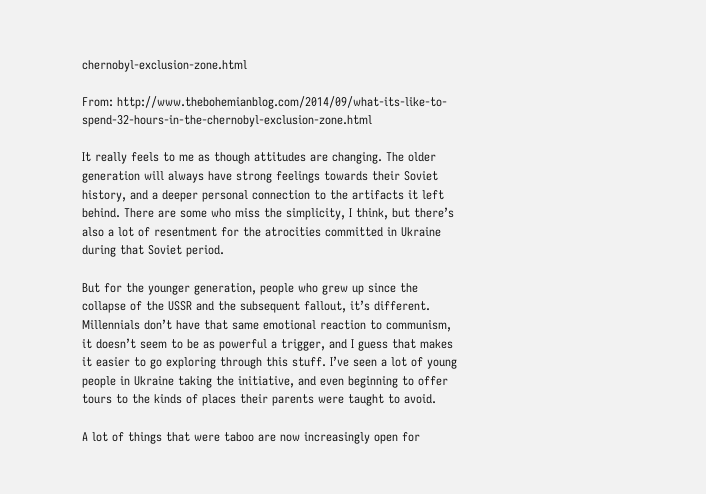chernobyl-exclusion-zone.html

From: http://www.thebohemianblog.com/2014/09/what-its-like-to-spend-32-hours-in-the-chernobyl-exclusion-zone.html

It really feels to me as though attitudes are changing. The older generation will always have strong feelings towards their Soviet history, and a deeper personal connection to the artifacts it left behind. There are some who miss the simplicity, I think, but there’s also a lot of resentment for the atrocities committed in Ukraine during that Soviet period.

But for the younger generation, people who grew up since the collapse of the USSR and the subsequent fallout, it’s different. Millennials don’t have that same emotional reaction to communism, it doesn’t seem to be as powerful a trigger, and I guess that makes it easier to go exploring through this stuff. I’ve seen a lot of young people in Ukraine taking the initiative, and even beginning to offer tours to the kinds of places their parents were taught to avoid.

A lot of things that were taboo are now increasingly open for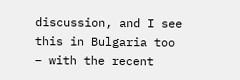discussion, and I see this in Bulgaria too – with the recent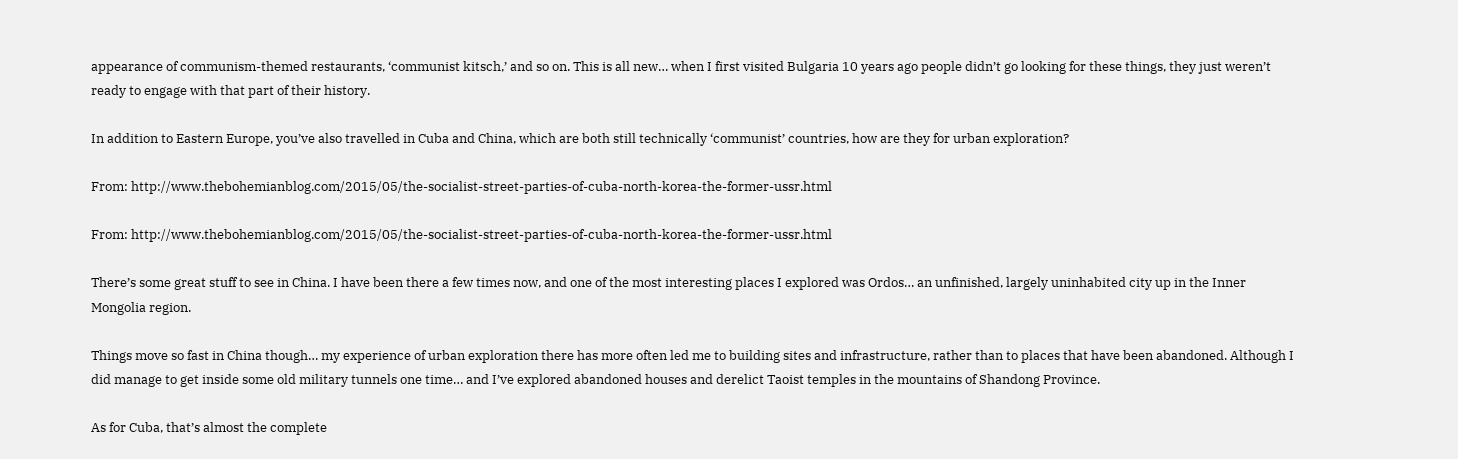appearance of communism-themed restaurants, ‘communist kitsch,’ and so on. This is all new… when I first visited Bulgaria 10 years ago people didn’t go looking for these things, they just weren’t ready to engage with that part of their history.

In addition to Eastern Europe, you’ve also travelled in Cuba and China, which are both still technically ‘communist’ countries, how are they for urban exploration?

From: http://www.thebohemianblog.com/2015/05/the-socialist-street-parties-of-cuba-north-korea-the-former-ussr.html

From: http://www.thebohemianblog.com/2015/05/the-socialist-street-parties-of-cuba-north-korea-the-former-ussr.html

There’s some great stuff to see in China. I have been there a few times now, and one of the most interesting places I explored was Ordos… an unfinished, largely uninhabited city up in the Inner Mongolia region.

Things move so fast in China though… my experience of urban exploration there has more often led me to building sites and infrastructure, rather than to places that have been abandoned. Although I did manage to get inside some old military tunnels one time… and I’ve explored abandoned houses and derelict Taoist temples in the mountains of Shandong Province.

As for Cuba, that’s almost the complete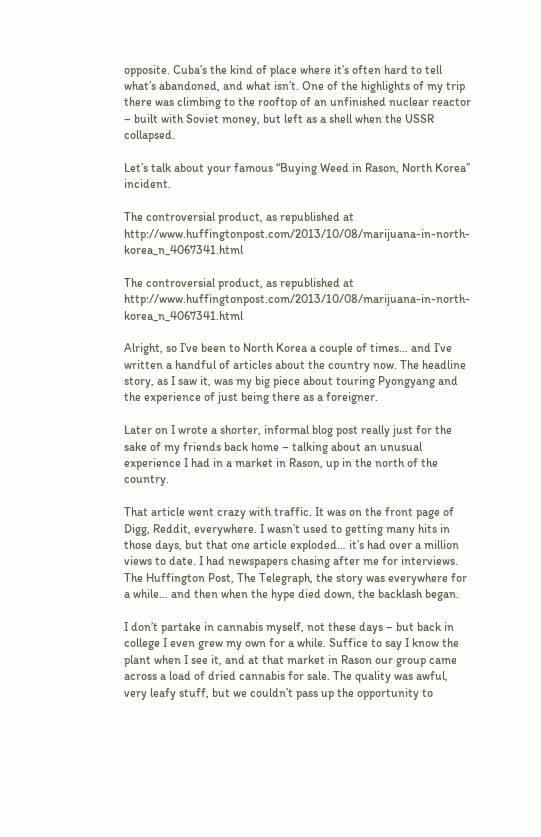opposite. Cuba’s the kind of place where it’s often hard to tell what’s abandoned, and what isn’t. One of the highlights of my trip there was climbing to the rooftop of an unfinished nuclear reactor – built with Soviet money, but left as a shell when the USSR collapsed.

Let’s talk about your famous “Buying Weed in Rason, North Korea” incident.

The controversial product, as republished at http://www.huffingtonpost.com/2013/10/08/marijuana-in-north-korea_n_4067341.html

The controversial product, as republished at http://www.huffingtonpost.com/2013/10/08/marijuana-in-north-korea_n_4067341.html

Alright, so I’ve been to North Korea a couple of times… and I’ve written a handful of articles about the country now. The headline story, as I saw it, was my big piece about touring Pyongyang and the experience of just being there as a foreigner.

Later on I wrote a shorter, informal blog post really just for the sake of my friends back home – talking about an unusual experience I had in a market in Rason, up in the north of the country.

That article went crazy with traffic. It was on the front page of Digg, Reddit, everywhere. I wasn’t used to getting many hits in those days, but that one article exploded… it’s had over a million views to date. I had newspapers chasing after me for interviews. The Huffington Post, The Telegraph, the story was everywhere for a while… and then when the hype died down, the backlash began.

I don’t partake in cannabis myself, not these days – but back in college I even grew my own for a while. Suffice to say I know the plant when I see it, and at that market in Rason our group came across a load of dried cannabis for sale. The quality was awful, very leafy stuff, but we couldn’t pass up the opportunity to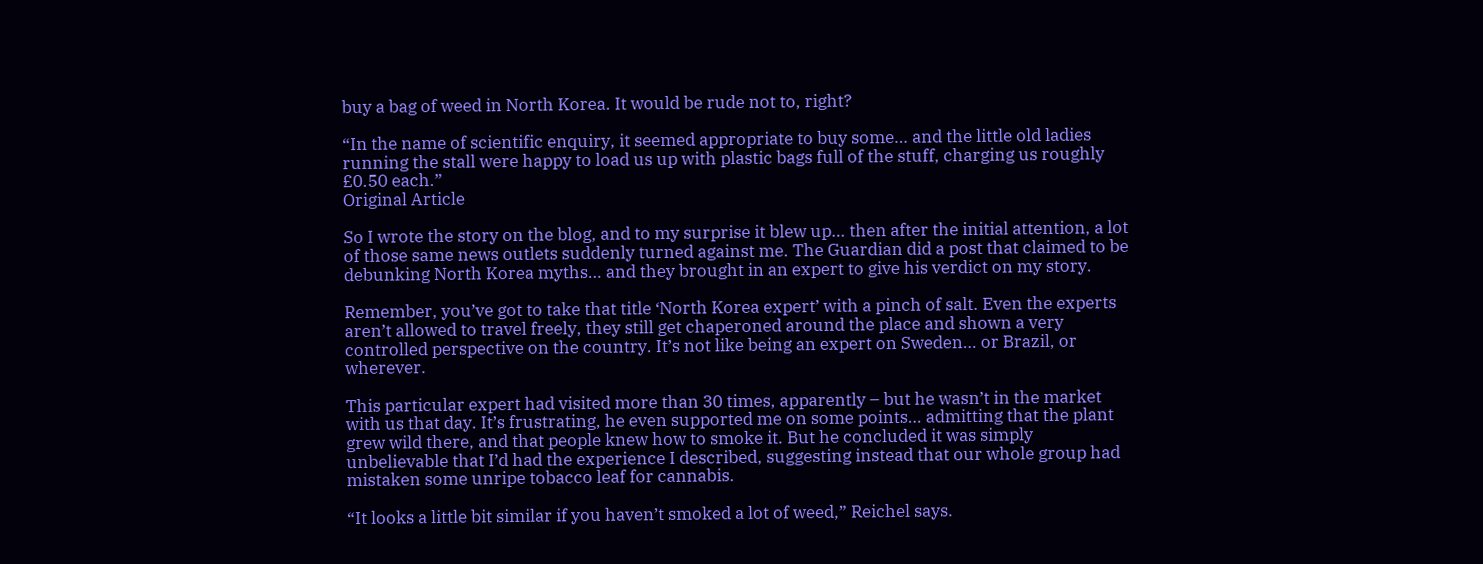buy a bag of weed in North Korea. It would be rude not to, right?

“In the name of scientific enquiry, it seemed appropriate to buy some… and the little old ladies running the stall were happy to load us up with plastic bags full of the stuff, charging us roughly £0.50 each.”
Original Article

So I wrote the story on the blog, and to my surprise it blew up… then after the initial attention, a lot of those same news outlets suddenly turned against me. The Guardian did a post that claimed to be debunking North Korea myths… and they brought in an expert to give his verdict on my story.

Remember, you’ve got to take that title ‘North Korea expert’ with a pinch of salt. Even the experts aren’t allowed to travel freely, they still get chaperoned around the place and shown a very controlled perspective on the country. It’s not like being an expert on Sweden… or Brazil, or wherever.

This particular expert had visited more than 30 times, apparently – but he wasn’t in the market with us that day. It’s frustrating, he even supported me on some points… admitting that the plant grew wild there, and that people knew how to smoke it. But he concluded it was simply unbelievable that I’d had the experience I described, suggesting instead that our whole group had mistaken some unripe tobacco leaf for cannabis.

“It looks a little bit similar if you haven’t smoked a lot of weed,” Reichel says.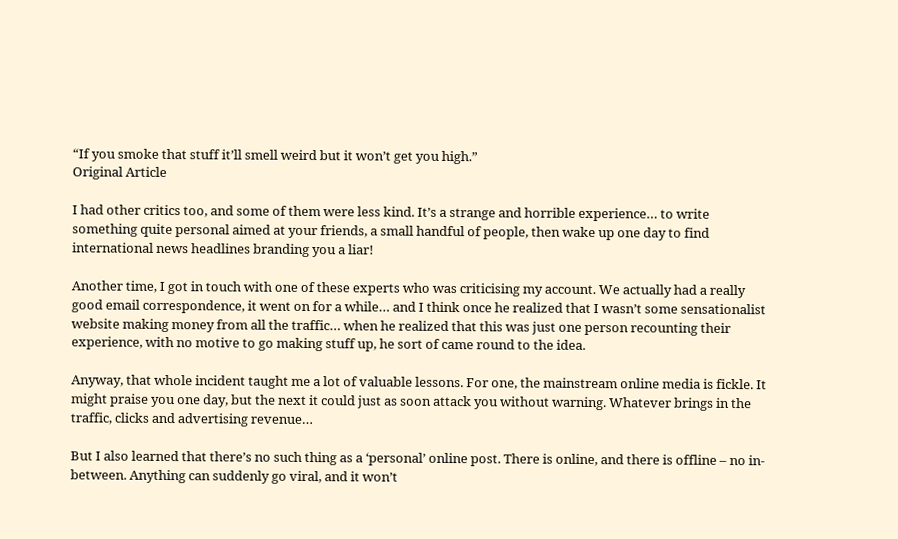“If you smoke that stuff it’ll smell weird but it won’t get you high.”
Original Article

I had other critics too, and some of them were less kind. It’s a strange and horrible experience… to write something quite personal aimed at your friends, a small handful of people, then wake up one day to find international news headlines branding you a liar!

Another time, I got in touch with one of these experts who was criticising my account. We actually had a really good email correspondence, it went on for a while… and I think once he realized that I wasn’t some sensationalist website making money from all the traffic… when he realized that this was just one person recounting their experience, with no motive to go making stuff up, he sort of came round to the idea.

Anyway, that whole incident taught me a lot of valuable lessons. For one, the mainstream online media is fickle. It might praise you one day, but the next it could just as soon attack you without warning. Whatever brings in the traffic, clicks and advertising revenue…

But I also learned that there’s no such thing as a ‘personal’ online post. There is online, and there is offline – no in-between. Anything can suddenly go viral, and it won’t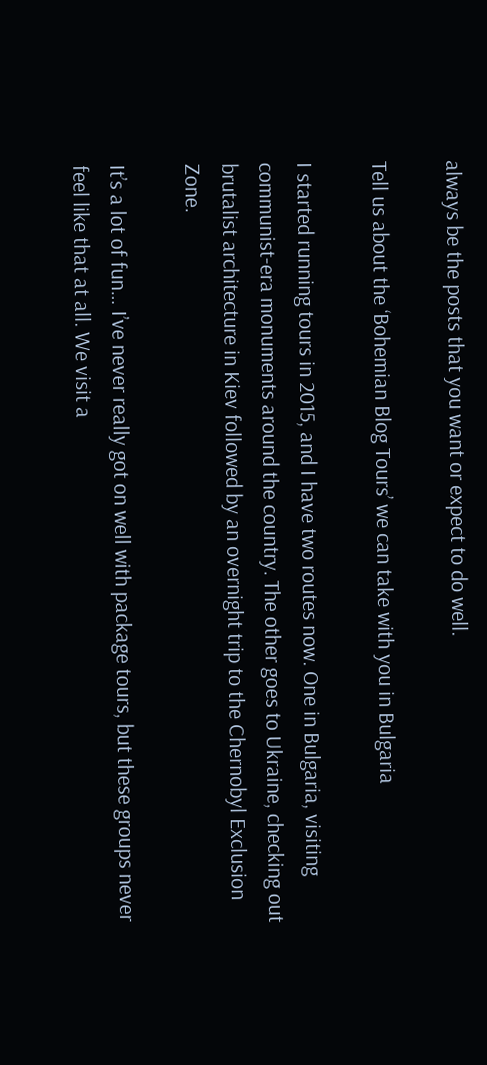always be the posts that you want or expect to do well.

Tell us about the ‘Bohemian Blog Tours’ we can take with you in Bulgaria

I started running tours in 2015, and I have two routes now. One in Bulgaria, visiting communist-era monuments around the country. The other goes to Ukraine, checking out brutalist architecture in Kiev followed by an overnight trip to the Chernobyl Exclusion Zone.

It’s a lot of fun… I’ve never really got on well with package tours, but these groups never feel like that at all. We visit a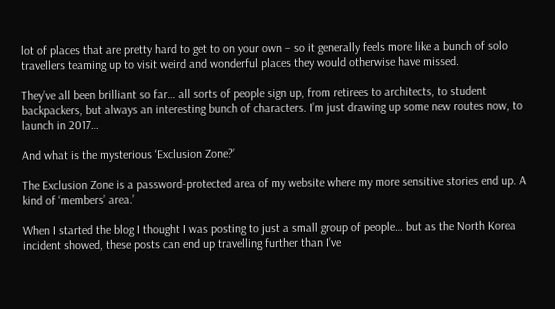lot of places that are pretty hard to get to on your own – so it generally feels more like a bunch of solo travellers teaming up to visit weird and wonderful places they would otherwise have missed.

They’ve all been brilliant so far… all sorts of people sign up, from retirees to architects, to student backpackers, but always an interesting bunch of characters. I’m just drawing up some new routes now, to launch in 2017…

And what is the mysterious ‘Exclusion Zone?’

The Exclusion Zone is a password-protected area of my website where my more sensitive stories end up. A kind of ‘members’ area.’

When I started the blog I thought I was posting to just a small group of people… but as the North Korea incident showed, these posts can end up travelling further than I’ve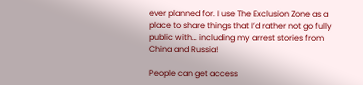ever planned for. I use The Exclusion Zone as a place to share things that I’d rather not go fully public with… including my arrest stories from China and Russia!

People can get access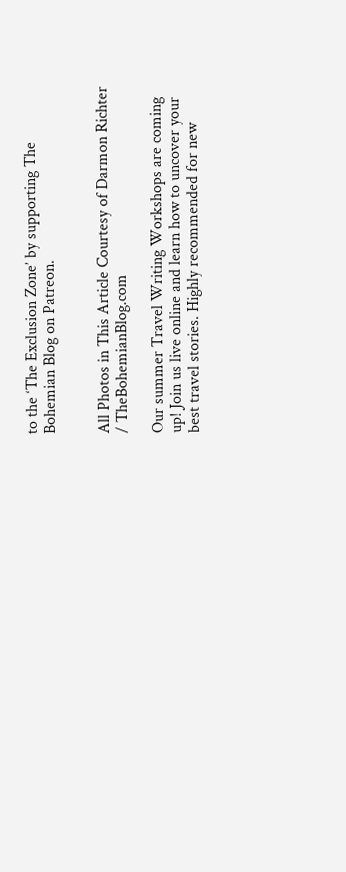to the ‘The Exclusion Zone’ by supporting The Bohemian Blog on Patreon.


All Photos in This Article Courtesy of Darmon Richter / TheBohemianBlog.com

Our summer Travel Writing Workshops are coming up! Join us live online and learn how to uncover your best travel stories. Highly recommended for new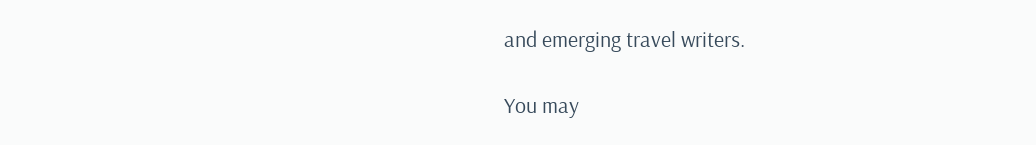and emerging travel writers.

You may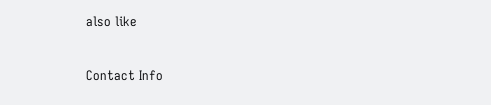also like


Contact Info